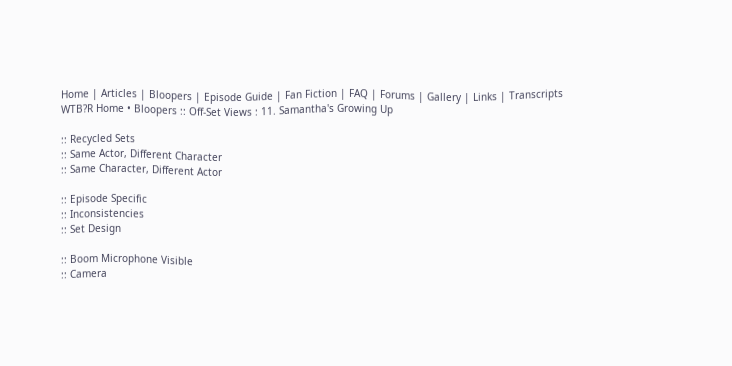Home | Articles | Bloopers | Episode Guide | Fan Fiction | FAQ | Forums | Gallery | Links | Transcripts
WTB?R Home • Bloopers :: Off-Set Views : 11. Samantha's Growing Up

:: Recycled Sets
:: Same Actor, Different Character
:: Same Character, Different Actor

:: Episode Specific
:: Inconsistencies
:: Set Design

:: Boom Microphone Visible
:: Camera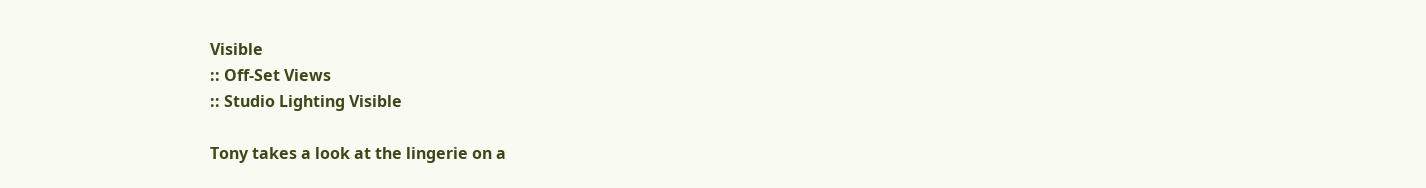Visible
:: Off-Set Views
:: Studio Lighting Visible

Tony takes a look at the lingerie on a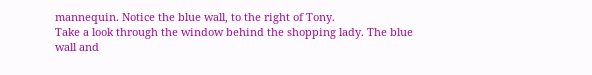mannequin. Notice the blue wall, to the right of Tony.
Take a look through the window behind the shopping lady. The blue wall and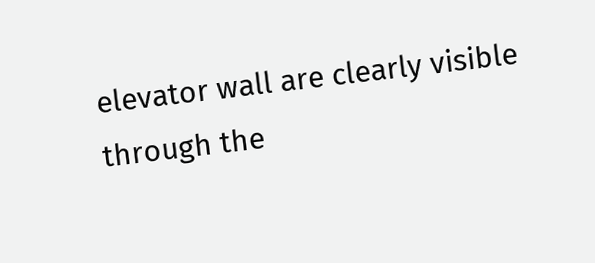elevator wall are clearly visible through the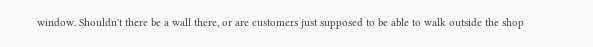window. Shouldn't there be a wall there, or are customers just supposed to be able to walk outside the shop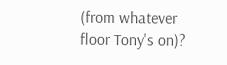(from whatever floor Tony's on)?